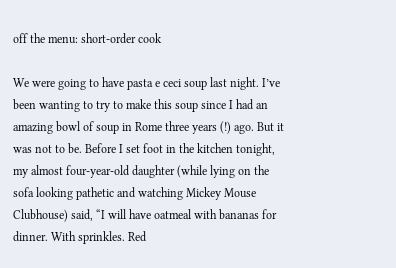off the menu: short-order cook

We were going to have pasta e ceci soup last night. I’ve been wanting to try to make this soup since I had an amazing bowl of soup in Rome three years (!) ago. But it was not to be. Before I set foot in the kitchen tonight, my almost four-year-old daughter (while lying on the sofa looking pathetic and watching Mickey Mouse Clubhouse) said, “I will have oatmeal with bananas for dinner. With sprinkles. Red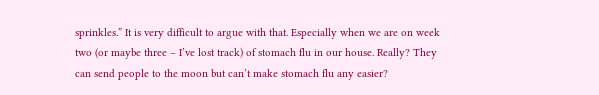sprinkles.” It is very difficult to argue with that. Especially when we are on week two (or maybe three – I’ve lost track) of stomach flu in our house. Really? They can send people to the moon but can’t make stomach flu any easier?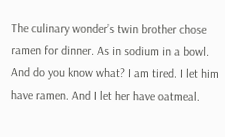The culinary wonder’s twin brother chose ramen for dinner. As in sodium in a bowl. And do you know what? I am tired. I let him have ramen. And I let her have oatmeal.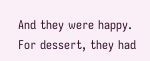And they were happy. For dessert, they had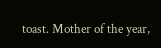toast. Mother of the year,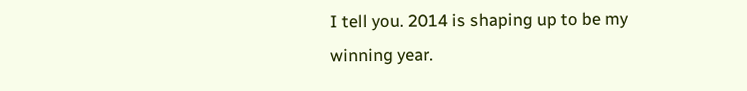I tell you. 2014 is shaping up to be my winning year.